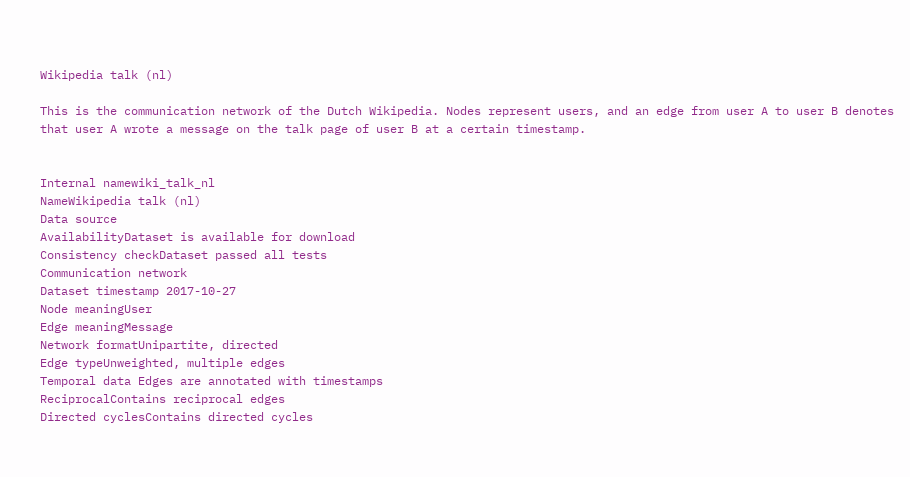Wikipedia talk (nl)

This is the communication network of the Dutch Wikipedia. Nodes represent users, and an edge from user A to user B denotes that user A wrote a message on the talk page of user B at a certain timestamp.


Internal namewiki_talk_nl
NameWikipedia talk (nl)
Data source
AvailabilityDataset is available for download
Consistency checkDataset passed all tests
Communication network
Dataset timestamp 2017-10-27
Node meaningUser
Edge meaningMessage
Network formatUnipartite, directed
Edge typeUnweighted, multiple edges
Temporal data Edges are annotated with timestamps
ReciprocalContains reciprocal edges
Directed cyclesContains directed cycles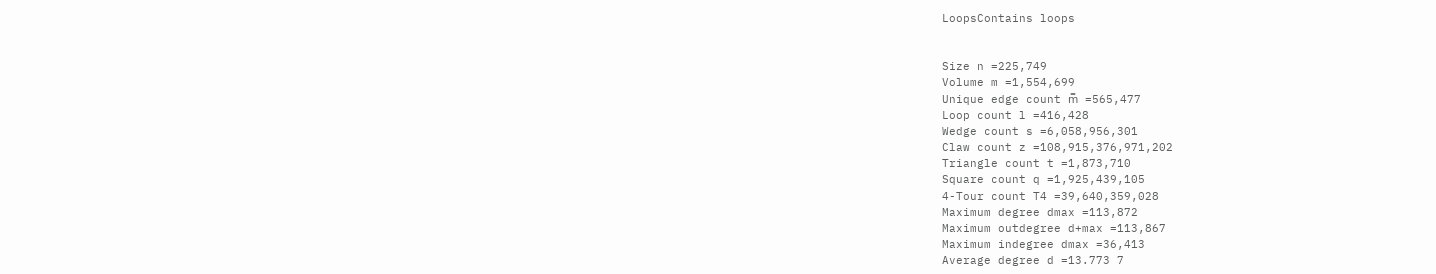LoopsContains loops


Size n =225,749
Volume m =1,554,699
Unique edge count m̿ =565,477
Loop count l =416,428
Wedge count s =6,058,956,301
Claw count z =108,915,376,971,202
Triangle count t =1,873,710
Square count q =1,925,439,105
4-Tour count T4 =39,640,359,028
Maximum degree dmax =113,872
Maximum outdegree d+max =113,867
Maximum indegree dmax =36,413
Average degree d =13.773 7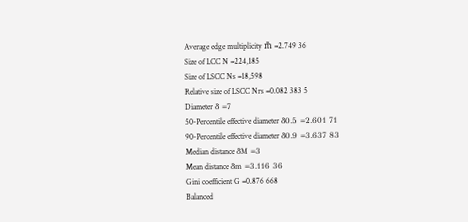Average edge multiplicity m̃ =2.749 36
Size of LCC N =224,185
Size of LSCC Ns =18,598
Relative size of LSCC Nrs =0.082 383 5
Diameter δ =7
50-Percentile effective diameter δ0.5 =2.601 71
90-Percentile effective diameter δ0.9 =3.637 83
Median distance δM =3
Mean distance δm =3.116 36
Gini coefficient G =0.876 668
Balanced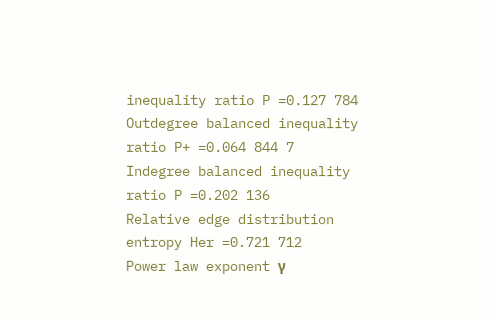inequality ratio P =0.127 784
Outdegree balanced inequality ratio P+ =0.064 844 7
Indegree balanced inequality ratio P =0.202 136
Relative edge distribution entropy Her =0.721 712
Power law exponent γ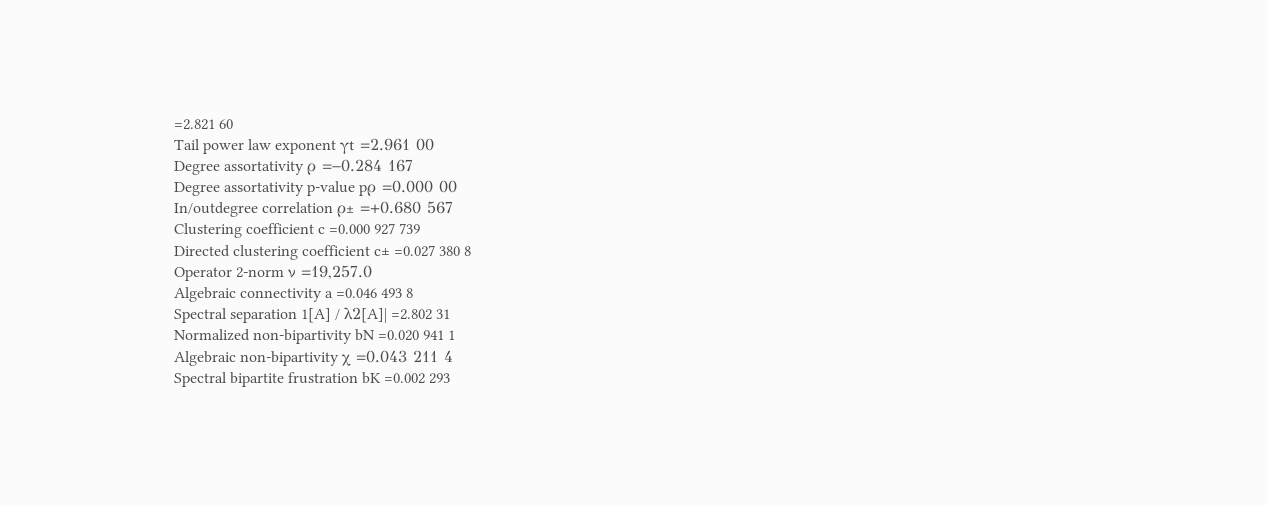=2.821 60
Tail power law exponent γt =2.961 00
Degree assortativity ρ =−0.284 167
Degree assortativity p-value pρ =0.000 00
In/outdegree correlation ρ± =+0.680 567
Clustering coefficient c =0.000 927 739
Directed clustering coefficient c± =0.027 380 8
Operator 2-norm ν =19,257.0
Algebraic connectivity a =0.046 493 8
Spectral separation 1[A] / λ2[A]| =2.802 31
Normalized non-bipartivity bN =0.020 941 1
Algebraic non-bipartivity χ =0.043 211 4
Spectral bipartite frustration bK =0.002 293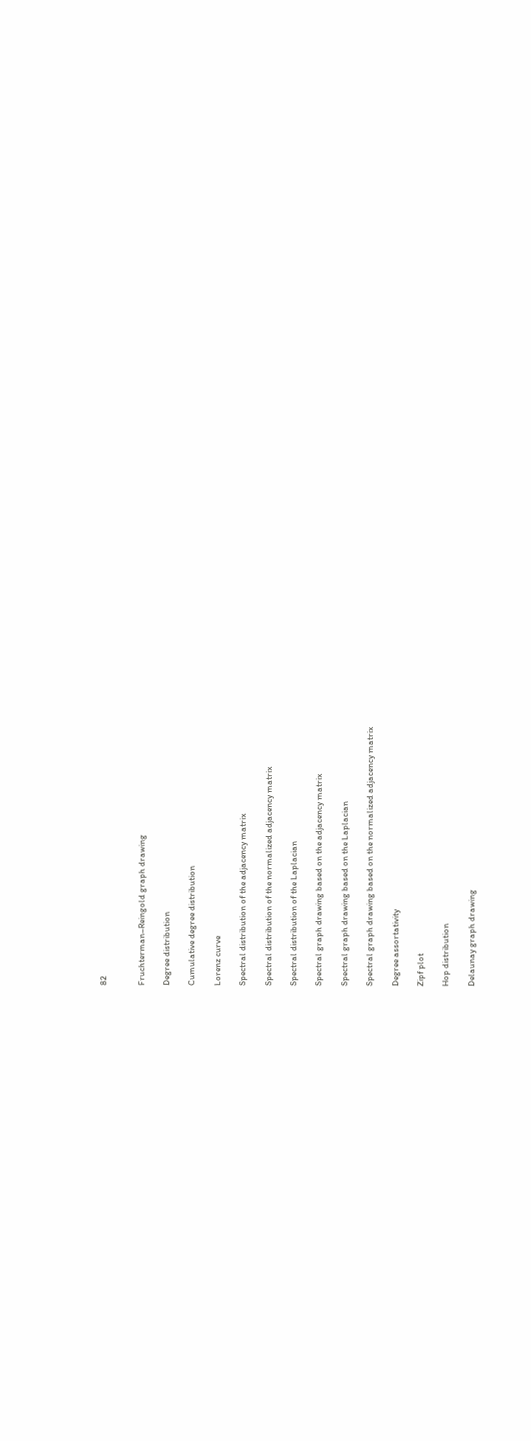82


Fruchterman–Reingold graph drawing

Degree distribution

Cumulative degree distribution

Lorenz curve

Spectral distribution of the adjacency matrix

Spectral distribution of the normalized adjacency matrix

Spectral distribution of the Laplacian

Spectral graph drawing based on the adjacency matrix

Spectral graph drawing based on the Laplacian

Spectral graph drawing based on the normalized adjacency matrix

Degree assortativity

Zipf plot

Hop distribution

Delaunay graph drawing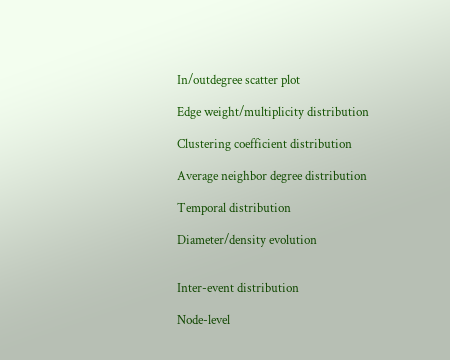In/outdegree scatter plot

Edge weight/multiplicity distribution

Clustering coefficient distribution

Average neighbor degree distribution

Temporal distribution

Diameter/density evolution


Inter-event distribution

Node-level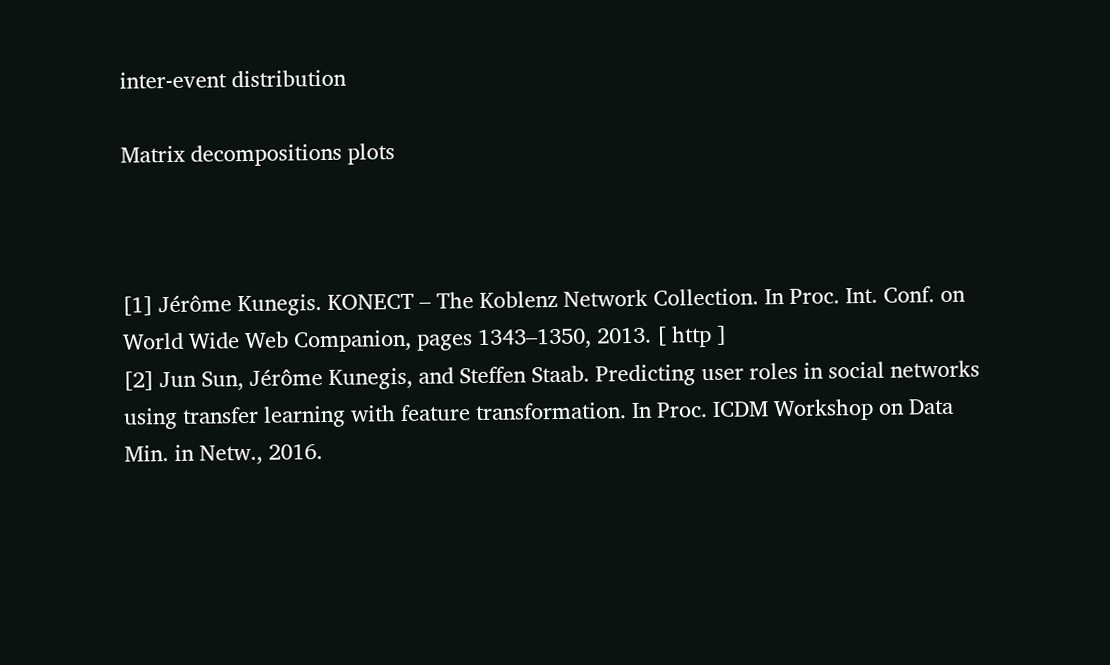inter-event distribution

Matrix decompositions plots



[1] Jérôme Kunegis. KONECT – The Koblenz Network Collection. In Proc. Int. Conf. on World Wide Web Companion, pages 1343–1350, 2013. [ http ]
[2] Jun Sun, Jérôme Kunegis, and Steffen Staab. Predicting user roles in social networks using transfer learning with feature transformation. In Proc. ICDM Workshop on Data Min. in Netw., 2016.